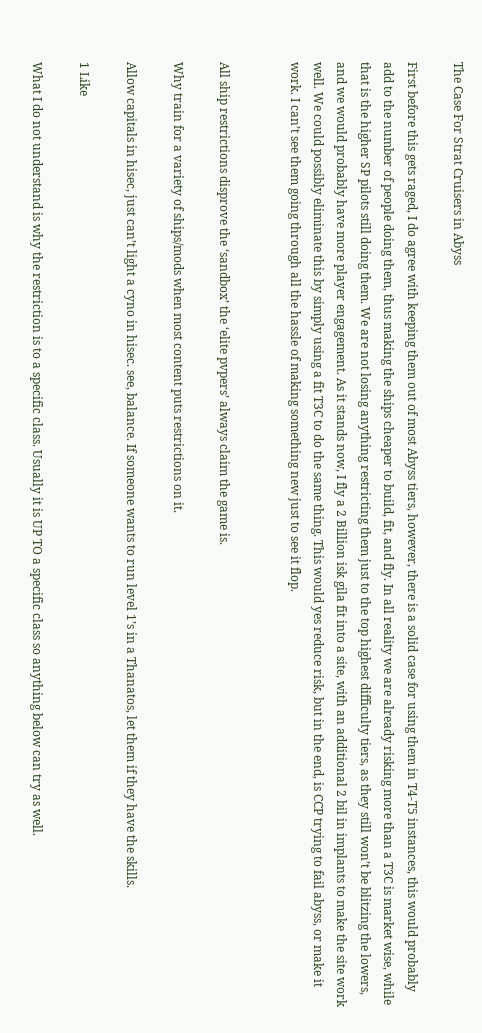The Case For Strat Cruisers in Abyss

First before this gets raged, I do agree with keeping them out of most Abyss tiers, however, there is a solid case for using them in T4-T5 instances, this would probably add to the number of people doing them, thus making the ships cheaper to build, fit, and fly. In all reality we are already risking more than a T3C is market wise, while that is the higher SP pilots still doing them. We are not losing anything restricting them just to the top highest difficulty tiers, as they still won’t be blitzing the lowers, and we would probably have more player engagement. As it stands now, I fly a 2 Billion isk gila fit into a site, with an additional 2 bil in implants to make the site work well. We could possibly eliminate this by simply using a fit T3C to do the same thing. This would yes reduce risk, but in the end, is CCP trying to fail abyss, or make it work. I can’t see them going through all the hassle of making something new just to see it flop.


All ship restrictions disprove the ‘sandbox’ the ‘elite pvpers’ always claim the game is.

Why train for a variety of ships/mods when most content puts restrictions on it.

Allow capitals in hisec, just can’t light a cyno in hisec. see, balance. If someone wants to run level 1’s in a Thanatos, let them if they have the skills.

1 Like

What I do not understand is why the restriction is to a specific class. Usually it is UP TO a specific class so anything below can try as well.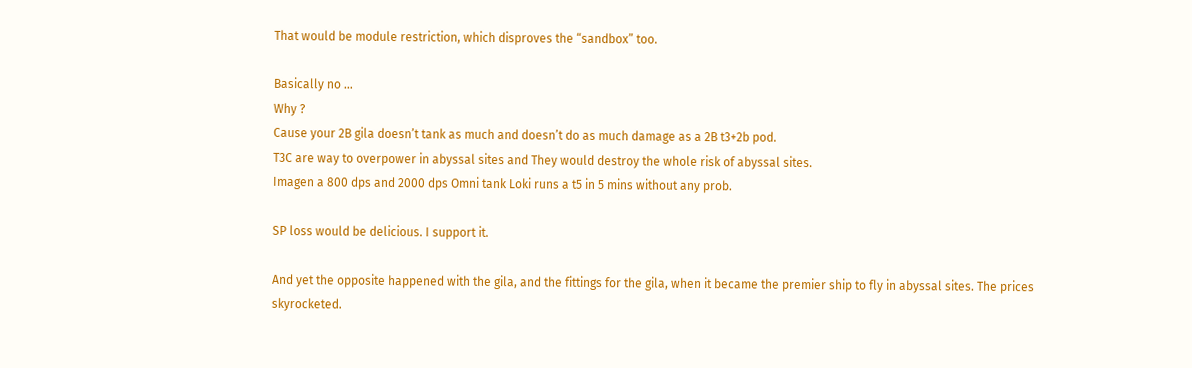That would be module restriction, which disproves the “sandbox” too.

Basically no …
Why ?
Cause your 2B gila doesn’t tank as much and doesn’t do as much damage as a 2B t3+2b pod.
T3C are way to overpower in abyssal sites and They would destroy the whole risk of abyssal sites.
Imagen a 800 dps and 2000 dps Omni tank Loki runs a t5 in 5 mins without any prob.

SP loss would be delicious. I support it.

And yet the opposite happened with the gila, and the fittings for the gila, when it became the premier ship to fly in abyssal sites. The prices skyrocketed.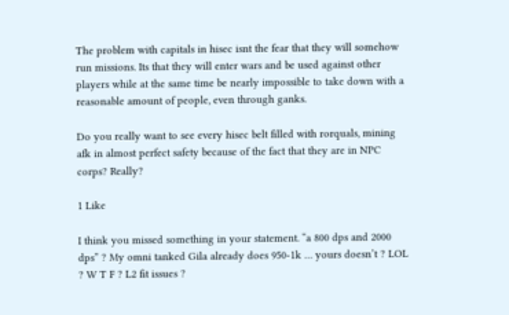The problem with capitals in hisec isnt the fear that they will somehow run missions. Its that they will enter wars and be used against other players while at the same time be nearly impossible to take down with a reasonable amount of people, even through ganks.

Do you really want to see every hisec belt filled with rorquals, mining afk in almost perfect safety because of the fact that they are in NPC corps? Really?

1 Like

I think you missed something in your statement. “a 800 dps and 2000 dps” ? My omni tanked Gila already does 950-1k … yours doesn’t ? LOL ? W T F ? L2 fit issues ?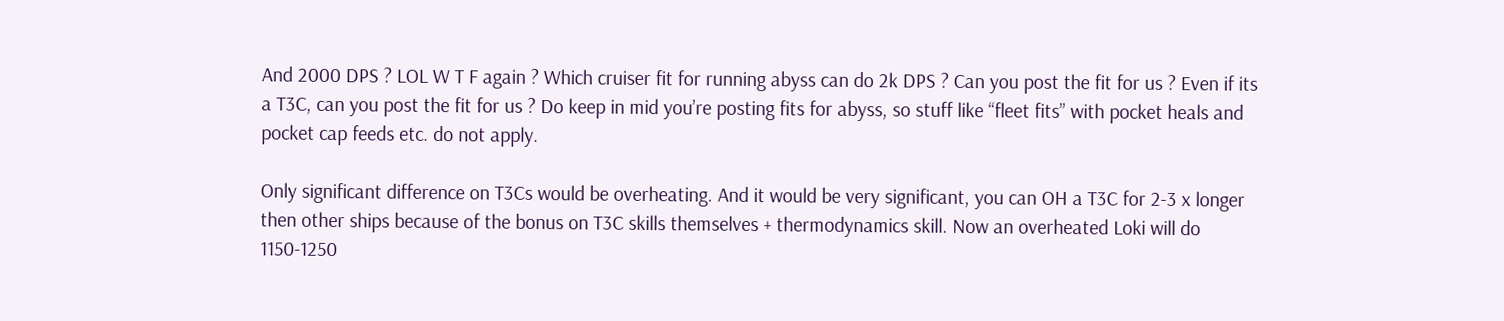And 2000 DPS ? LOL W T F again ? Which cruiser fit for running abyss can do 2k DPS ? Can you post the fit for us ? Even if its a T3C, can you post the fit for us ? Do keep in mid you’re posting fits for abyss, so stuff like “fleet fits” with pocket heals and pocket cap feeds etc. do not apply.

Only significant difference on T3Cs would be overheating. And it would be very significant, you can OH a T3C for 2-3 x longer then other ships because of the bonus on T3C skills themselves + thermodynamics skill. Now an overheated Loki will do 1150-1250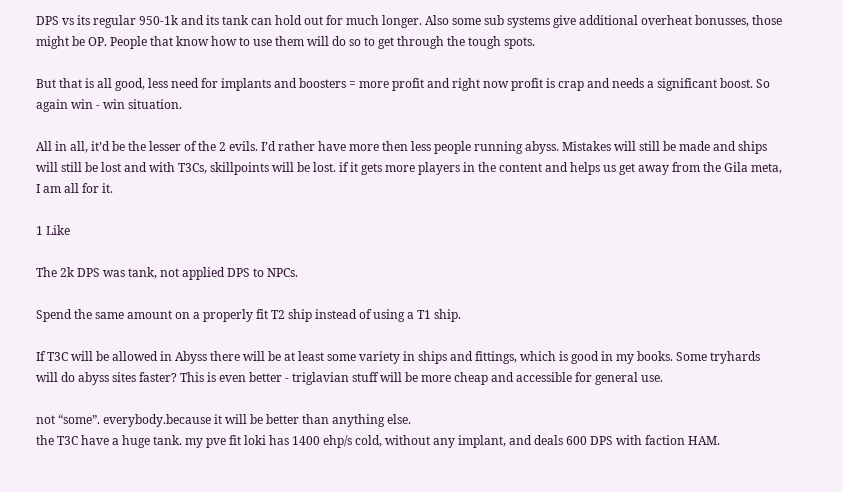DPS vs its regular 950-1k and its tank can hold out for much longer. Also some sub systems give additional overheat bonusses, those might be OP. People that know how to use them will do so to get through the tough spots.

But that is all good, less need for implants and boosters = more profit and right now profit is crap and needs a significant boost. So again win - win situation.

All in all, it’d be the lesser of the 2 evils. I’d rather have more then less people running abyss. Mistakes will still be made and ships will still be lost and with T3Cs, skillpoints will be lost. if it gets more players in the content and helps us get away from the Gila meta, I am all for it.

1 Like

The 2k DPS was tank, not applied DPS to NPCs.

Spend the same amount on a properly fit T2 ship instead of using a T1 ship.

If T3C will be allowed in Abyss there will be at least some variety in ships and fittings, which is good in my books. Some tryhards will do abyss sites faster? This is even better - triglavian stuff will be more cheap and accessible for general use.

not “some”. everybody.because it will be better than anything else.
the T3C have a huge tank. my pve fit loki has 1400 ehp/s cold, without any implant, and deals 600 DPS with faction HAM.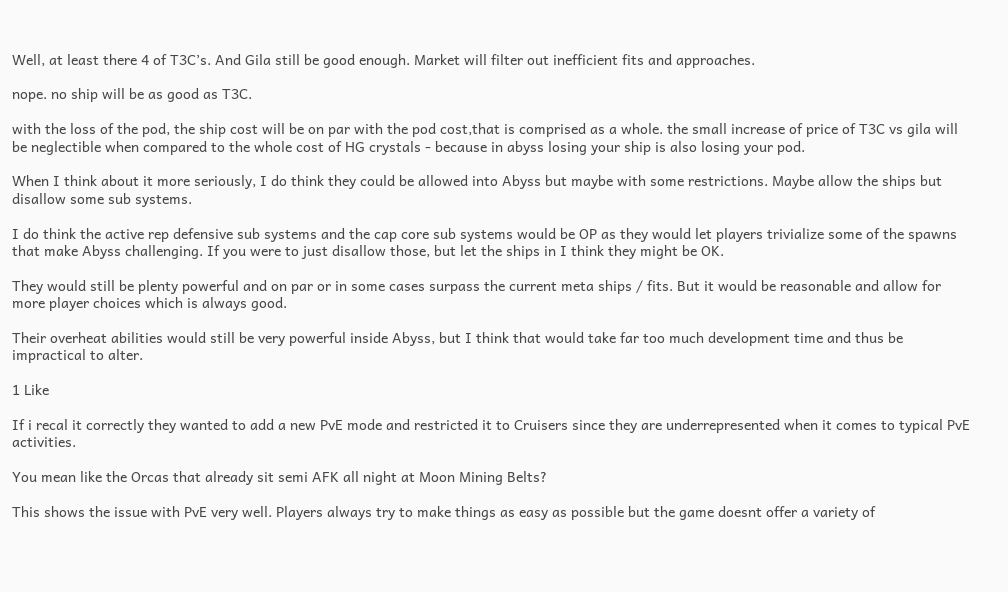Well, at least there 4 of T3C’s. And Gila still be good enough. Market will filter out inefficient fits and approaches.

nope. no ship will be as good as T3C.

with the loss of the pod, the ship cost will be on par with the pod cost,that is comprised as a whole. the small increase of price of T3C vs gila will be neglectible when compared to the whole cost of HG crystals - because in abyss losing your ship is also losing your pod.

When I think about it more seriously, I do think they could be allowed into Abyss but maybe with some restrictions. Maybe allow the ships but disallow some sub systems.

I do think the active rep defensive sub systems and the cap core sub systems would be OP as they would let players trivialize some of the spawns that make Abyss challenging. If you were to just disallow those, but let the ships in I think they might be OK.

They would still be plenty powerful and on par or in some cases surpass the current meta ships / fits. But it would be reasonable and allow for more player choices which is always good.

Their overheat abilities would still be very powerful inside Abyss, but I think that would take far too much development time and thus be impractical to alter.

1 Like

If i recal it correctly they wanted to add a new PvE mode and restricted it to Cruisers since they are underrepresented when it comes to typical PvE activities.

You mean like the Orcas that already sit semi AFK all night at Moon Mining Belts?

This shows the issue with PvE very well. Players always try to make things as easy as possible but the game doesnt offer a variety of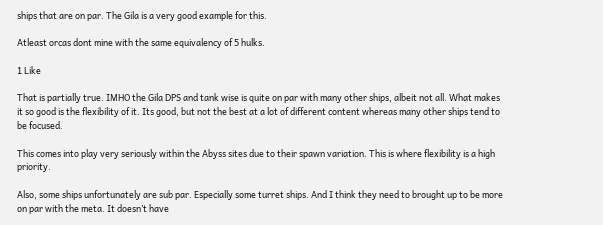ships that are on par. The Gila is a very good example for this.

Atleast orcas dont mine with the same equivalency of 5 hulks.

1 Like

That is partially true. IMHO the Gila DPS and tank wise is quite on par with many other ships, albeit not all. What makes it so good is the flexibility of it. Its good, but not the best at a lot of different content whereas many other ships tend to be focused.

This comes into play very seriously within the Abyss sites due to their spawn variation. This is where flexibility is a high priority.

Also, some ships unfortunately are sub par. Especially some turret ships. And I think they need to brought up to be more on par with the meta. It doesn’t have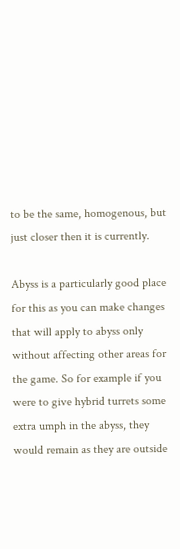to be the same, homogenous, but just closer then it is currently.

Abyss is a particularly good place for this as you can make changes that will apply to abyss only without affecting other areas for the game. So for example if you were to give hybrid turrets some extra umph in the abyss, they would remain as they are outside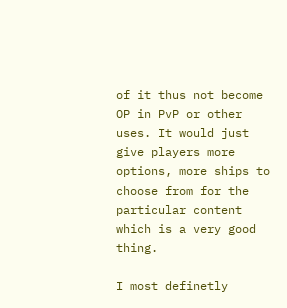of it thus not become OP in PvP or other uses. It would just give players more options, more ships to choose from for the particular content which is a very good thing.

I most definetly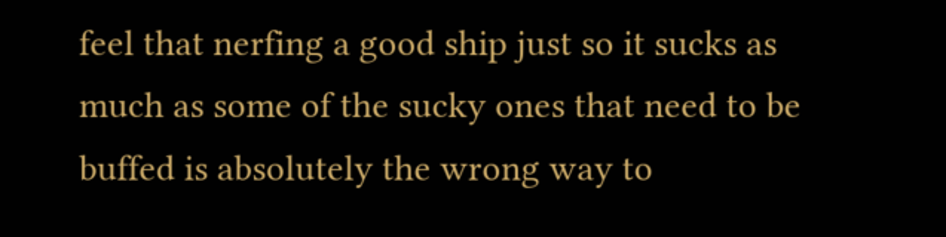feel that nerfing a good ship just so it sucks as much as some of the sucky ones that need to be buffed is absolutely the wrong way to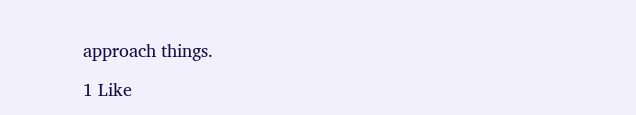approach things.

1 Like